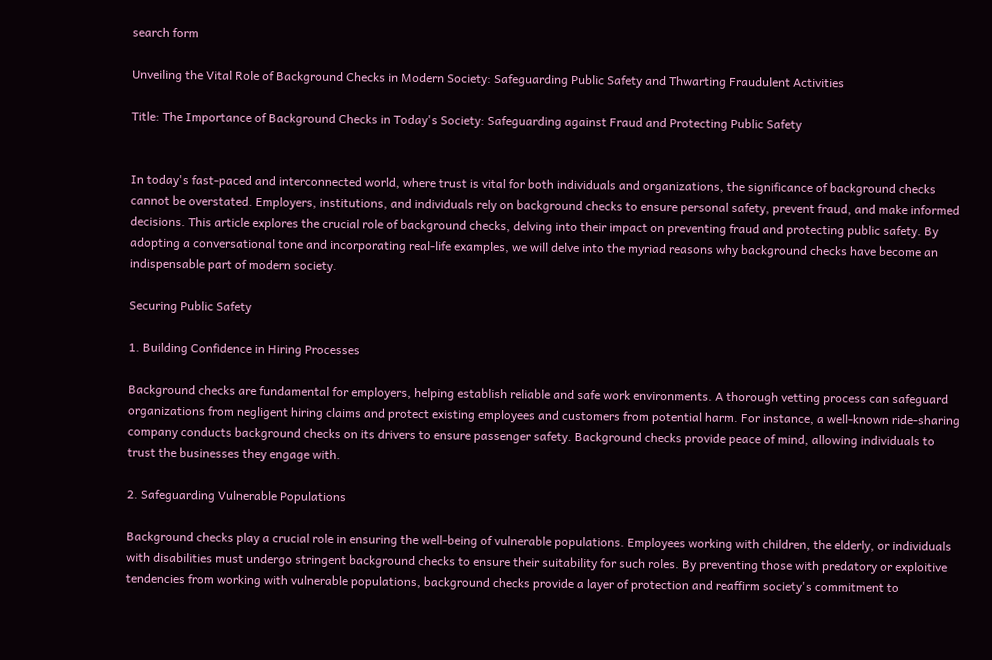search form

Unveiling the Vital Role of Background Checks in Modern Society: Safeguarding Public Safety and Thwarting Fraudulent Activities

Title: The Importance of Background Checks in Today's Society: Safeguarding against Fraud and Protecting Public Safety


In today's fast-paced and interconnected world, where trust is vital for both individuals and organizations, the significance of background checks cannot be overstated. Employers, institutions, and individuals rely on background checks to ensure personal safety, prevent fraud, and make informed decisions. This article explores the crucial role of background checks, delving into their impact on preventing fraud and protecting public safety. By adopting a conversational tone and incorporating real-life examples, we will delve into the myriad reasons why background checks have become an indispensable part of modern society.

Securing Public Safety

1. Building Confidence in Hiring Processes

Background checks are fundamental for employers, helping establish reliable and safe work environments. A thorough vetting process can safeguard organizations from negligent hiring claims and protect existing employees and customers from potential harm. For instance, a well-known ride-sharing company conducts background checks on its drivers to ensure passenger safety. Background checks provide peace of mind, allowing individuals to trust the businesses they engage with.

2. Safeguarding Vulnerable Populations

Background checks play a crucial role in ensuring the well-being of vulnerable populations. Employees working with children, the elderly, or individuals with disabilities must undergo stringent background checks to ensure their suitability for such roles. By preventing those with predatory or exploitive tendencies from working with vulnerable populations, background checks provide a layer of protection and reaffirm society's commitment to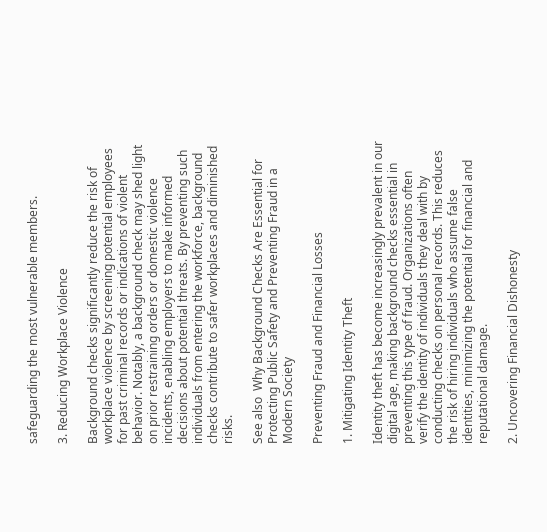safeguarding the most vulnerable members.

3. Reducing Workplace Violence

Background checks significantly reduce the risk of workplace violence by screening potential employees for past criminal records or indications of violent behavior. Notably, a background check may shed light on prior restraining orders or domestic violence incidents, enabling employers to make informed decisions about potential threats. By preventing such individuals from entering the workforce, background checks contribute to safer workplaces and diminished risks.

See also  Why Background Checks Are Essential for Protecting Public Safety and Preventing Fraud in a Modern Society

Preventing Fraud and Financial Losses

1. Mitigating Identity Theft

Identity theft has become increasingly prevalent in our digital age, making background checks essential in preventing this type of fraud. Organizations often verify the identity of individuals they deal with by conducting checks on personal records. This reduces the risk of hiring individuals who assume false identities, minimizing the potential for financial and reputational damage.

2. Uncovering Financial Dishonesty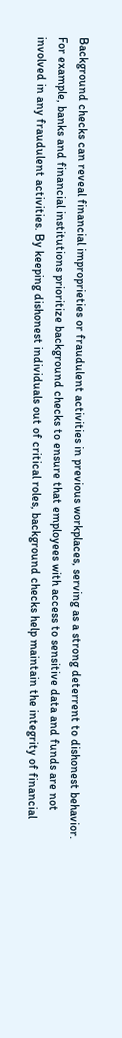Background checks can reveal financial improprieties or fraudulent activities in previous workplaces, serving as a strong deterrent to dishonest behavior. For example, banks and financial institutions prioritize background checks to ensure that employees with access to sensitive data and funds are not involved in any fraudulent activities. By keeping dishonest individuals out of critical roles, background checks help maintain the integrity of financial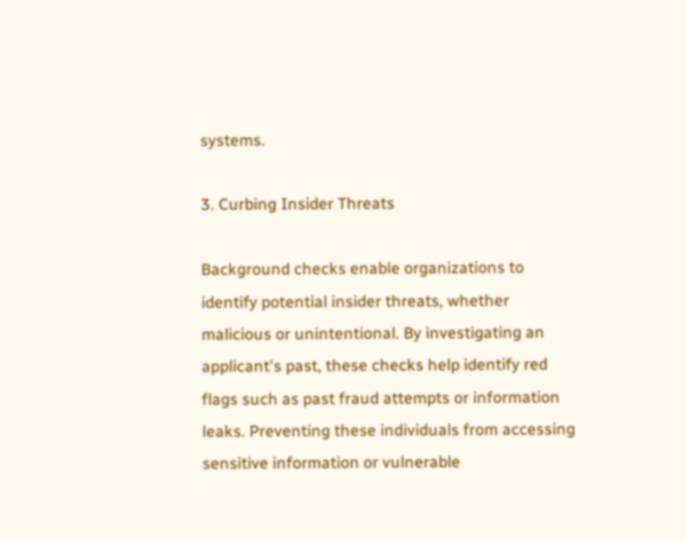systems.

3. Curbing Insider Threats

Background checks enable organizations to identify potential insider threats, whether malicious or unintentional. By investigating an applicant's past, these checks help identify red flags such as past fraud attempts or information leaks. Preventing these individuals from accessing sensitive information or vulnerable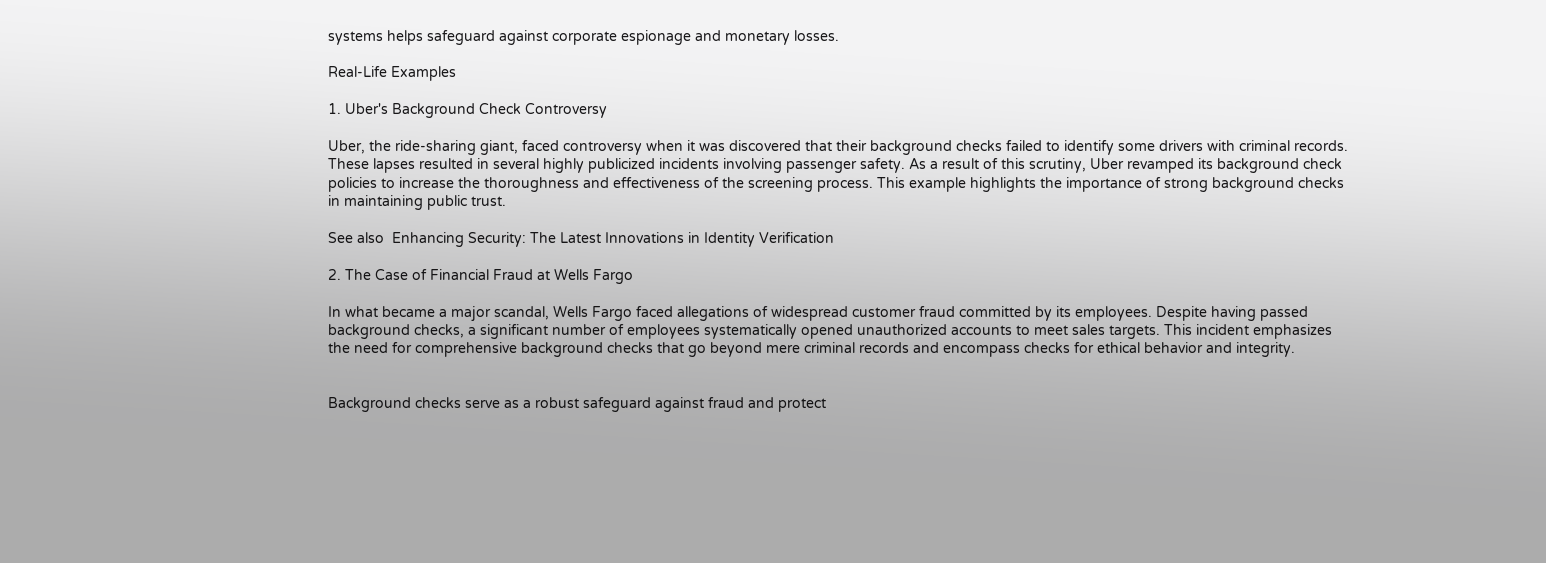systems helps safeguard against corporate espionage and monetary losses.

Real-Life Examples

1. Uber's Background Check Controversy

Uber, the ride-sharing giant, faced controversy when it was discovered that their background checks failed to identify some drivers with criminal records. These lapses resulted in several highly publicized incidents involving passenger safety. As a result of this scrutiny, Uber revamped its background check policies to increase the thoroughness and effectiveness of the screening process. This example highlights the importance of strong background checks in maintaining public trust.

See also  Enhancing Security: The Latest Innovations in Identity Verification

2. The Case of Financial Fraud at Wells Fargo

In what became a major scandal, Wells Fargo faced allegations of widespread customer fraud committed by its employees. Despite having passed background checks, a significant number of employees systematically opened unauthorized accounts to meet sales targets. This incident emphasizes the need for comprehensive background checks that go beyond mere criminal records and encompass checks for ethical behavior and integrity.


Background checks serve as a robust safeguard against fraud and protect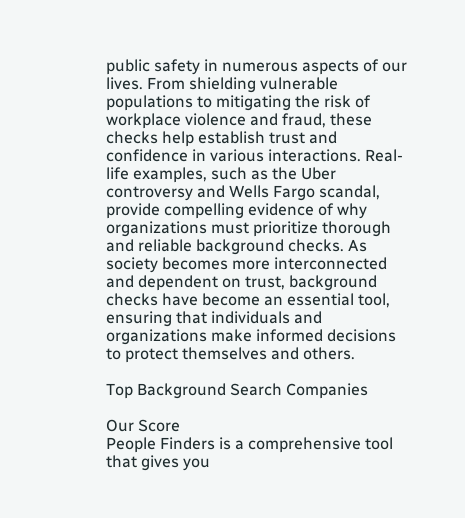public safety in numerous aspects of our lives. From shielding vulnerable populations to mitigating the risk of workplace violence and fraud, these checks help establish trust and confidence in various interactions. Real-life examples, such as the Uber controversy and Wells Fargo scandal, provide compelling evidence of why organizations must prioritize thorough and reliable background checks. As society becomes more interconnected and dependent on trust, background checks have become an essential tool, ensuring that individuals and organizations make informed decisions to protect themselves and others.

Top Background Search Companies

Our Score
People Finders is a comprehensive tool that gives you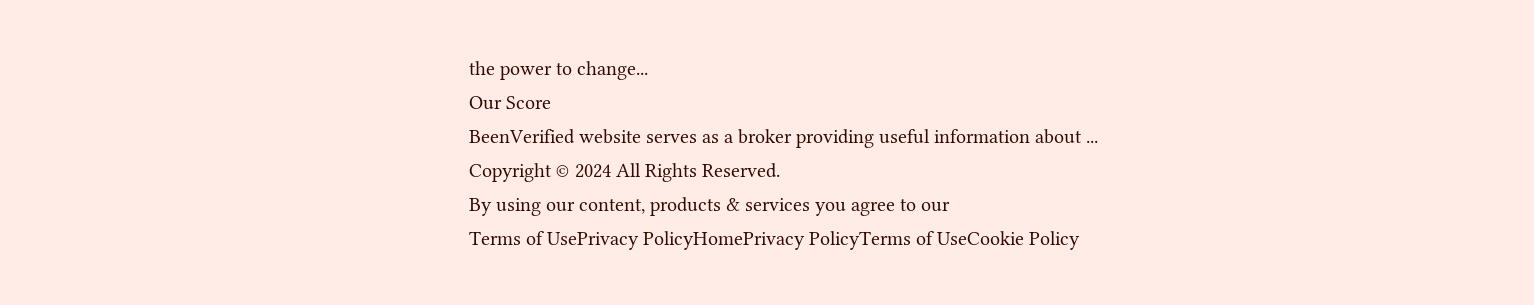the power to change...
Our Score
BeenVerified website serves as a broker providing useful information about ...
Copyright © 2024 All Rights Reserved.
By using our content, products & services you agree to our
Terms of UsePrivacy PolicyHomePrivacy PolicyTerms of UseCookie Policy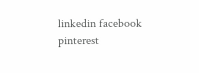linkedin facebook pinterest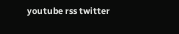youtube rss twitter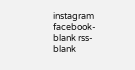instagram facebook-blank rss-blank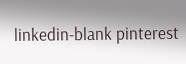linkedin-blank pinterest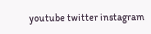youtube twitter instagram